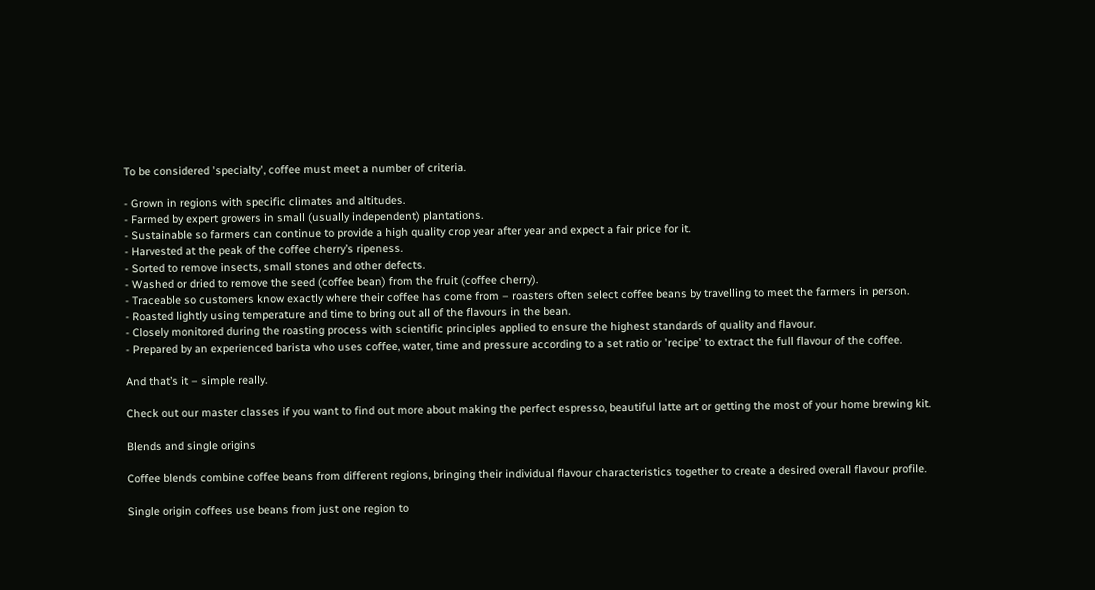To be considered 'specialty', coffee must meet a number of criteria.

- Grown in regions with specific climates and altitudes.
- Farmed by expert growers in small (usually independent) plantations.
- Sustainable so farmers can continue to provide a high quality crop year after year and expect a fair price for it.
- Harvested at the peak of the coffee cherry’s ripeness.
- Sorted to remove insects, small stones and other defects.
- Washed or dried to remove the seed (coffee bean) from the fruit (coffee cherry).
- Traceable so customers know exactly where their coffee has come from – roasters often select coffee beans by travelling to meet the farmers in person.
- Roasted lightly using temperature and time to bring out all of the flavours in the bean.
- Closely monitored during the roasting process with scientific principles applied to ensure the highest standards of quality and flavour.
- Prepared by an experienced barista who uses coffee, water, time and pressure according to a set ratio or 'recipe' to extract the full flavour of the coffee.

And that’s it – simple really.

Check out our master classes if you want to find out more about making the perfect espresso, beautiful latte art or getting the most of your home brewing kit.

Blends and single origins

Coffee blends combine coffee beans from different regions, bringing their individual flavour characteristics together to create a desired overall flavour profile.

Single origin coffees use beans from just one region to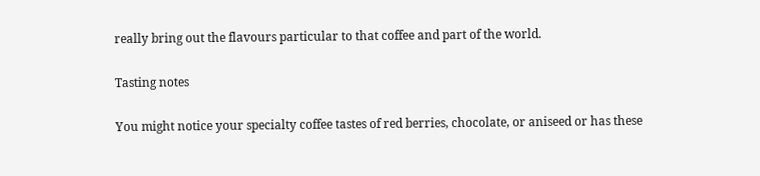really bring out the flavours particular to that coffee and part of the world.

Tasting notes

You might notice your specialty coffee tastes of red berries, chocolate, or aniseed or has these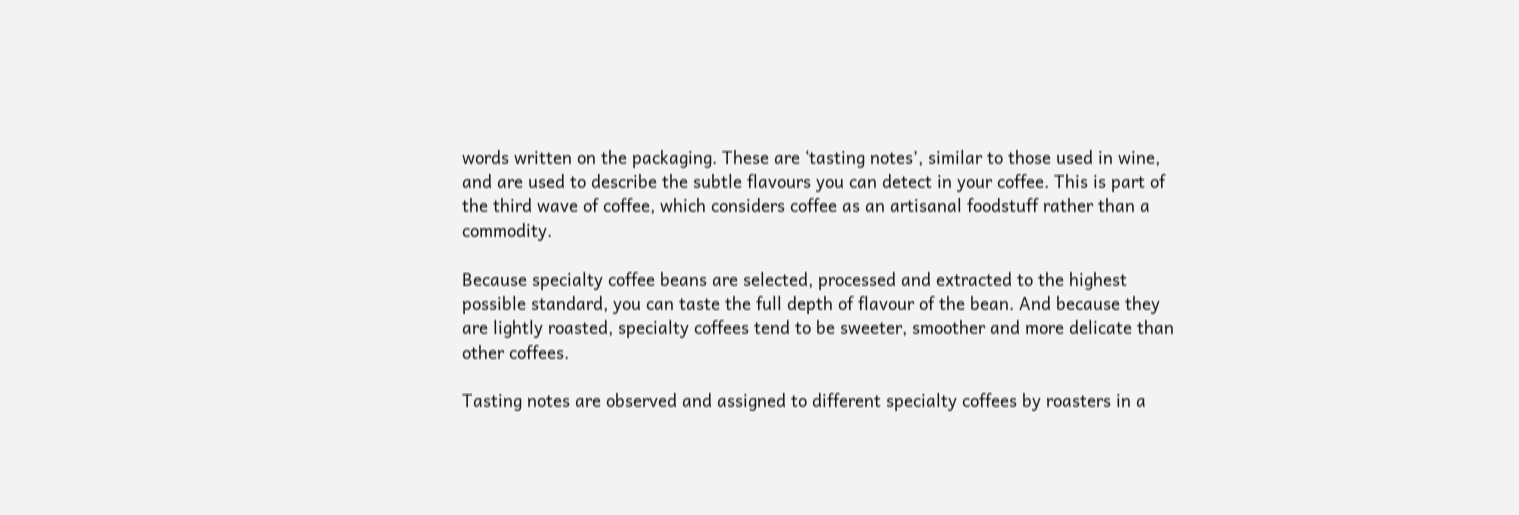words written on the packaging. These are ‘tasting notes’, similar to those used in wine, and are used to describe the subtle flavours you can detect in your coffee. This is part of the third wave of coffee, which considers coffee as an artisanal foodstuff rather than a commodity.

Because specialty coffee beans are selected, processed and extracted to the highest possible standard, you can taste the full depth of flavour of the bean. And because they are lightly roasted, specialty coffees tend to be sweeter, smoother and more delicate than other coffees.

Tasting notes are observed and assigned to different specialty coffees by roasters in a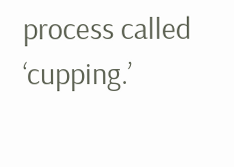process called ‘cupping.’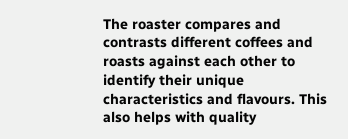The roaster compares and contrasts different coffees and roasts against each other to identify their unique characteristics and flavours. This also helps with quality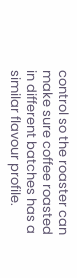control so the roaster can make sure coffee roasted in different batches has a similar flavour profile.